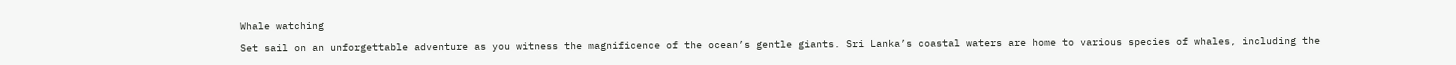Whale watching

Set sail on an unforgettable adventure as you witness the magnificence of the ocean’s gentle giants. Sri Lanka’s coastal waters are home to various species of whales, including the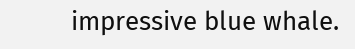impressive blue whale.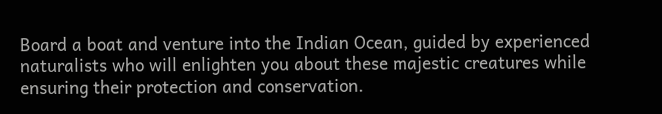Board a boat and venture into the Indian Ocean, guided by experienced naturalists who will enlighten you about these majestic creatures while ensuring their protection and conservation.